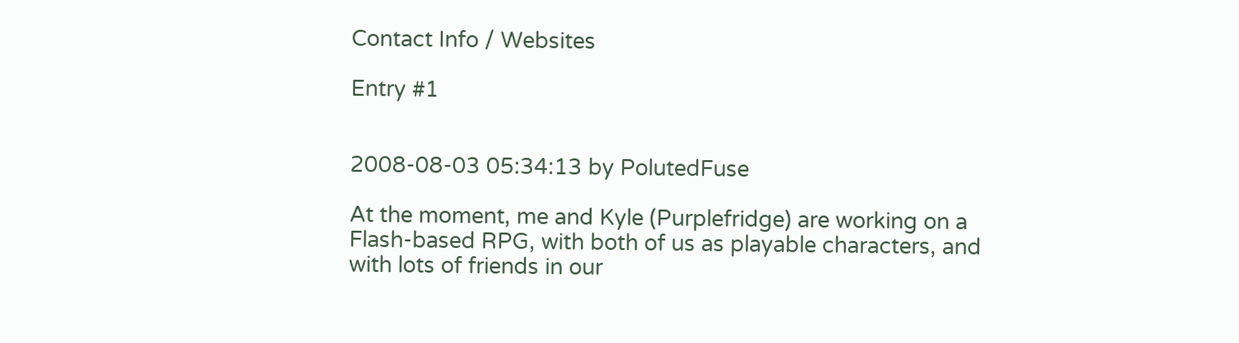Contact Info / Websites

Entry #1


2008-08-03 05:34:13 by PolutedFuse

At the moment, me and Kyle (Purplefridge) are working on a Flash-based RPG, with both of us as playable characters, and with lots of friends in our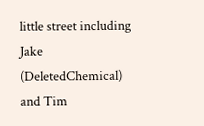little street including Jake (DeletedChemical) and Tim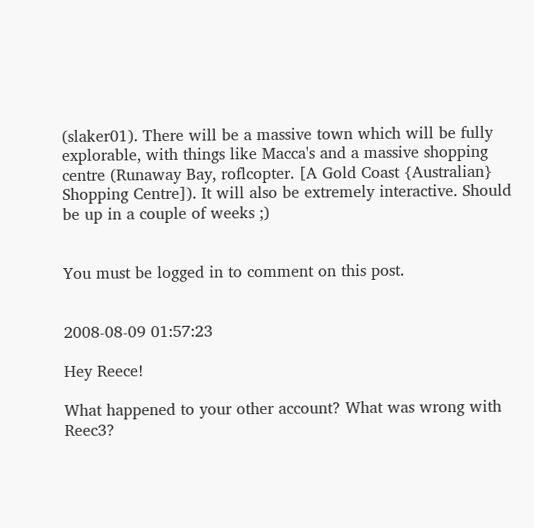(slaker01). There will be a massive town which will be fully explorable, with things like Macca's and a massive shopping centre (Runaway Bay, roflcopter. [A Gold Coast {Australian} Shopping Centre]). It will also be extremely interactive. Should be up in a couple of weeks ;)


You must be logged in to comment on this post.


2008-08-09 01:57:23

Hey Reece!

What happened to your other account? What was wrong with Reec3?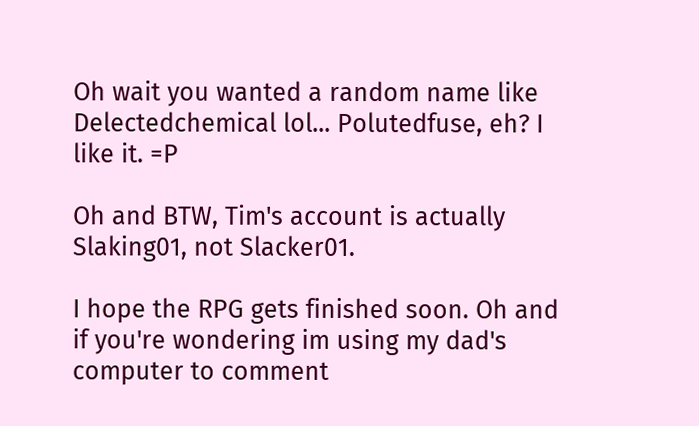Oh wait you wanted a random name like Delectedchemical lol... Polutedfuse, eh? I like it. =P

Oh and BTW, Tim's account is actually Slaking01, not Slacker01.

I hope the RPG gets finished soon. Oh and if you're wondering im using my dad's computer to comment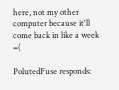here, not my other computer because it'll come back in like a week =(

PolutedFuse responds: